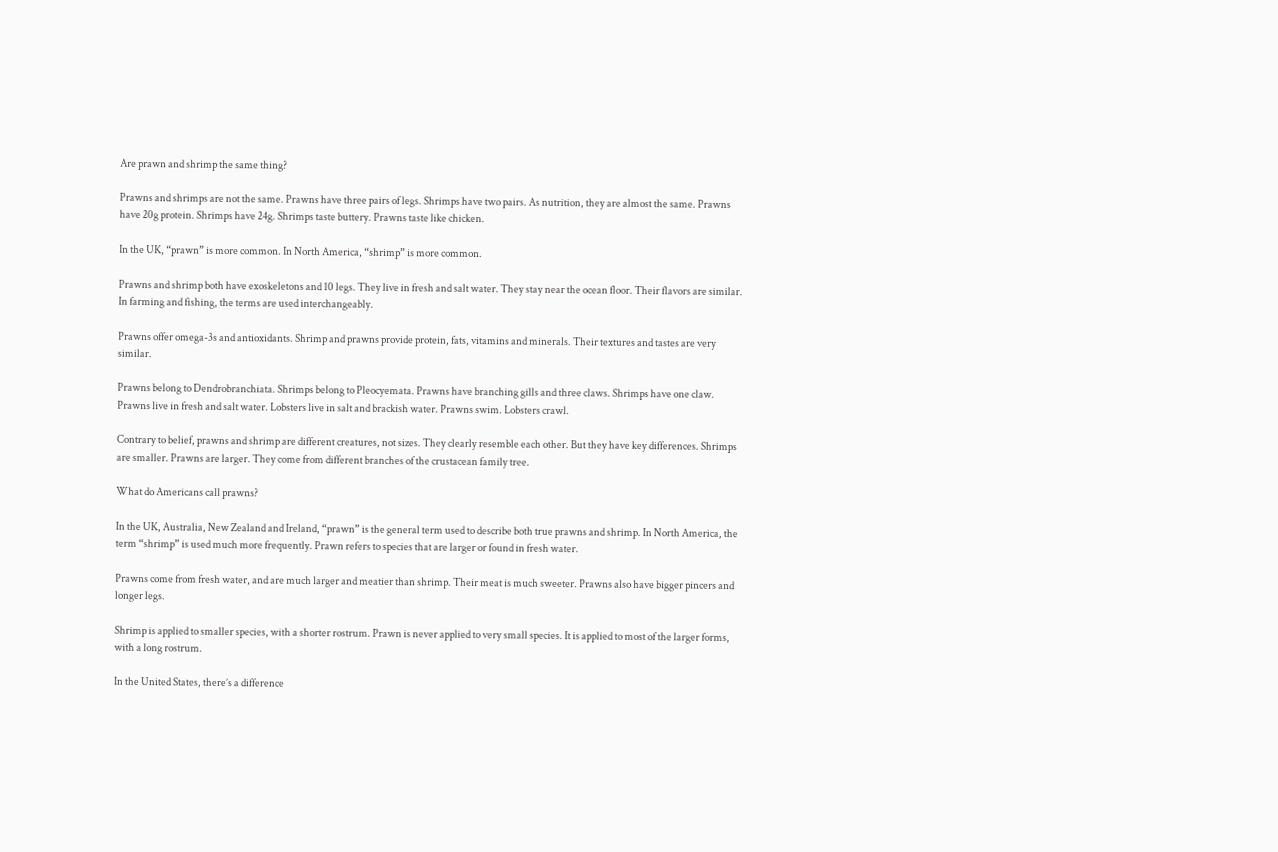Are prawn and shrimp the same thing?

Prawns and shrimps are not the same. Prawns have three pairs of legs. Shrimps have two pairs. As nutrition, they are almost the same. Prawns have 20g protein. Shrimps have 24g. Shrimps taste buttery. Prawns taste like chicken.

In the UK, “prawn” is more common. In North America, “shrimp” is more common.

Prawns and shrimp both have exoskeletons and 10 legs. They live in fresh and salt water. They stay near the ocean floor. Their flavors are similar. In farming and fishing, the terms are used interchangeably.

Prawns offer omega-3s and antioxidants. Shrimp and prawns provide protein, fats, vitamins and minerals. Their textures and tastes are very similar.

Prawns belong to Dendrobranchiata. Shrimps belong to Pleocyemata. Prawns have branching gills and three claws. Shrimps have one claw. Prawns live in fresh and salt water. Lobsters live in salt and brackish water. Prawns swim. Lobsters crawl.

Contrary to belief, prawns and shrimp are different creatures, not sizes. They clearly resemble each other. But they have key differences. Shrimps are smaller. Prawns are larger. They come from different branches of the crustacean family tree.

What do Americans call prawns?

In the UK, Australia, New Zealand and Ireland, “prawn” is the general term used to describe both true prawns and shrimp. In North America, the term “shrimp” is used much more frequently. Prawn refers to species that are larger or found in fresh water.

Prawns come from fresh water, and are much larger and meatier than shrimp. Their meat is much sweeter. Prawns also have bigger pincers and longer legs.

Shrimp is applied to smaller species, with a shorter rostrum. Prawn is never applied to very small species. It is applied to most of the larger forms, with a long rostrum.

In the United States, there’s a difference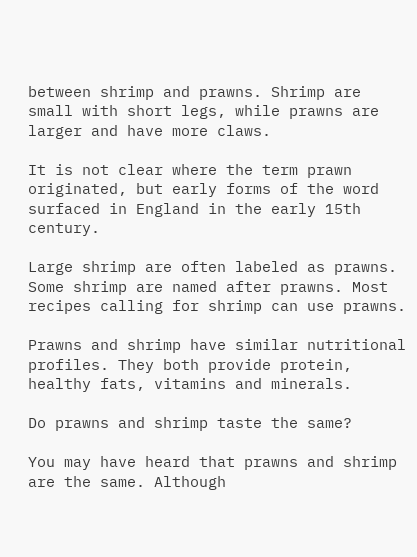between shrimp and prawns. Shrimp are small with short legs, while prawns are larger and have more claws.

It is not clear where the term prawn originated, but early forms of the word surfaced in England in the early 15th century.

Large shrimp are often labeled as prawns. Some shrimp are named after prawns. Most recipes calling for shrimp can use prawns.

Prawns and shrimp have similar nutritional profiles. They both provide protein, healthy fats, vitamins and minerals.

Do prawns and shrimp taste the same?

You may have heard that prawns and shrimp are the same. Although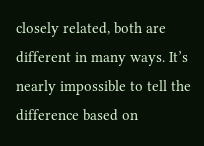closely related, both are different in many ways. It’s nearly impossible to tell the difference based on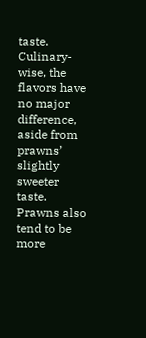taste. Culinary-wise, the flavors have no major difference, aside from prawns’ slightly sweeter taste. Prawns also tend to be more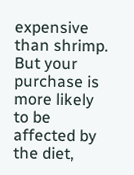expensive than shrimp. But your purchase is more likely to be affected by the diet,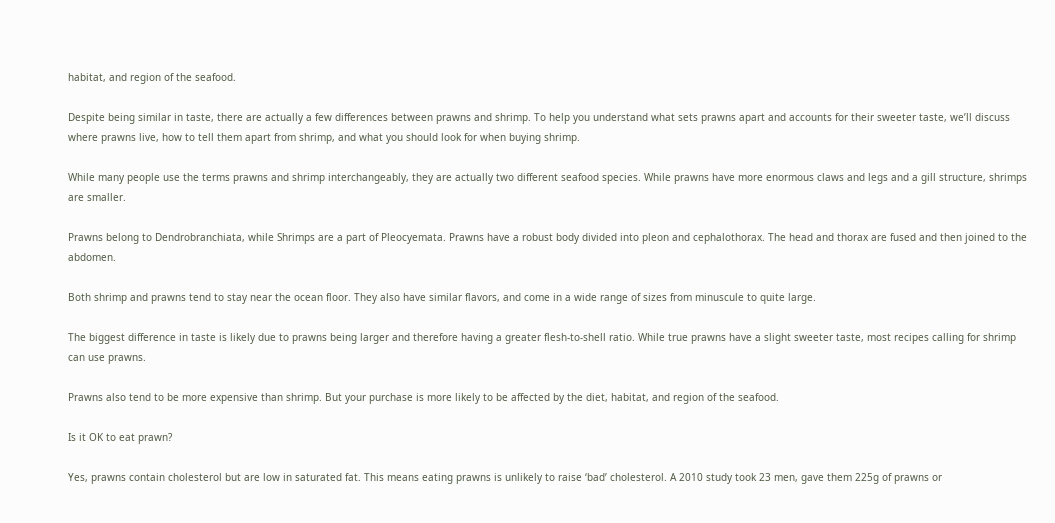habitat, and region of the seafood.

Despite being similar in taste, there are actually a few differences between prawns and shrimp. To help you understand what sets prawns apart and accounts for their sweeter taste, we’ll discuss where prawns live, how to tell them apart from shrimp, and what you should look for when buying shrimp.

While many people use the terms prawns and shrimp interchangeably, they are actually two different seafood species. While prawns have more enormous claws and legs and a gill structure, shrimps are smaller.

Prawns belong to Dendrobranchiata, while Shrimps are a part of Pleocyemata. Prawns have a robust body divided into pleon and cephalothorax. The head and thorax are fused and then joined to the abdomen.

Both shrimp and prawns tend to stay near the ocean floor. They also have similar flavors, and come in a wide range of sizes from minuscule to quite large.

The biggest difference in taste is likely due to prawns being larger and therefore having a greater flesh-to-shell ratio. While true prawns have a slight sweeter taste, most recipes calling for shrimp can use prawns.

Prawns also tend to be more expensive than shrimp. But your purchase is more likely to be affected by the diet, habitat, and region of the seafood.

Is it OK to eat prawn?

Yes, prawns contain cholesterol but are low in saturated fat. This means eating prawns is unlikely to raise ‘bad’ cholesterol. A 2010 study took 23 men, gave them 225g of prawns or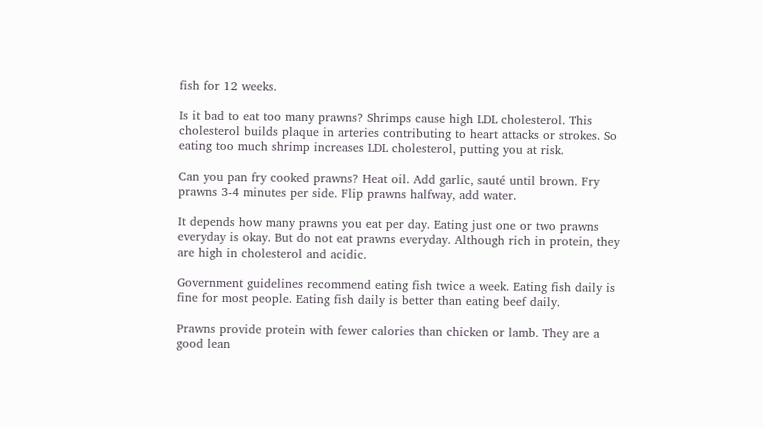fish for 12 weeks.

Is it bad to eat too many prawns? Shrimps cause high LDL cholesterol. This cholesterol builds plaque in arteries contributing to heart attacks or strokes. So eating too much shrimp increases LDL cholesterol, putting you at risk.

Can you pan fry cooked prawns? Heat oil. Add garlic, sauté until brown. Fry prawns 3-4 minutes per side. Flip prawns halfway, add water.

It depends how many prawns you eat per day. Eating just one or two prawns everyday is okay. But do not eat prawns everyday. Although rich in protein, they are high in cholesterol and acidic.

Government guidelines recommend eating fish twice a week. Eating fish daily is fine for most people. Eating fish daily is better than eating beef daily.

Prawns provide protein with fewer calories than chicken or lamb. They are a good lean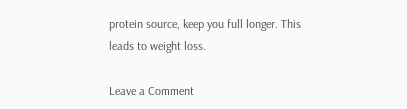protein source, keep you full longer. This leads to weight loss.

Leave a Comment